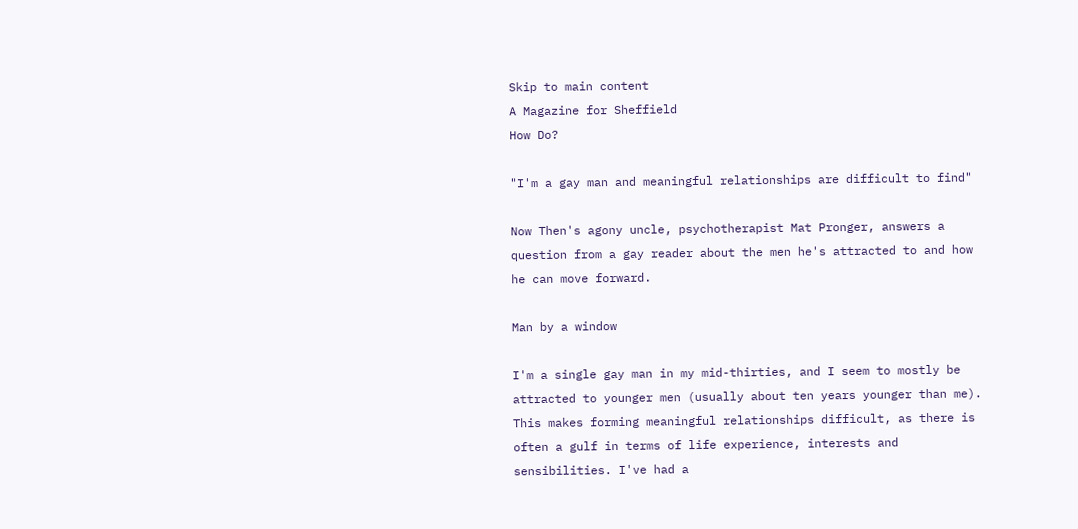Skip to main content
A Magazine for Sheffield
How Do?

"I'm a gay man and meaningful relationships are difficult to find"

Now Then's agony uncle, psychotherapist Mat Pronger, answers a question from a gay reader about the men he's attracted to and how he can move forward.

Man by a window

I'm a single gay man in my mid-thirties, and I seem to mostly be attracted to younger men (usually about ten years younger than me). This makes forming meaningful relationships difficult, as there is often a gulf in terms of life experience, interests and sensibilities. I've had a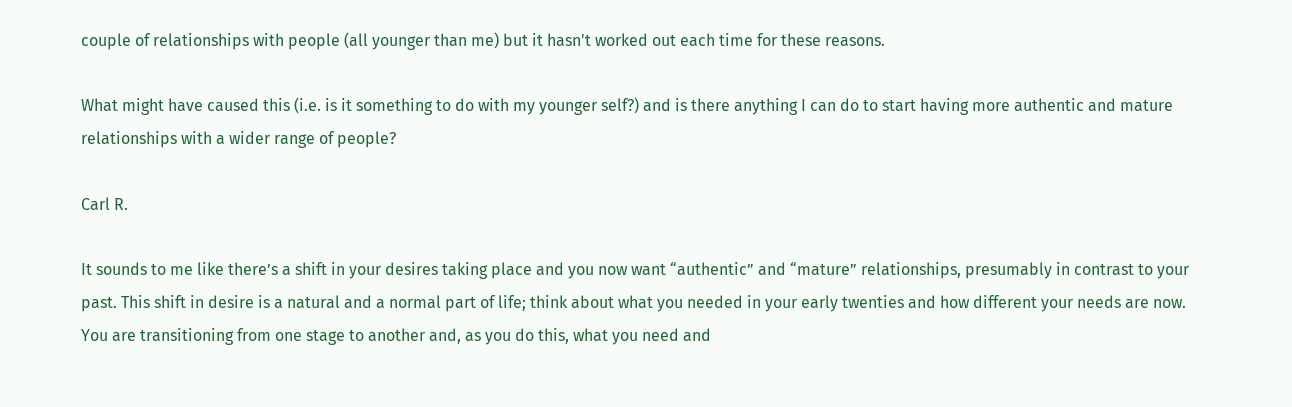couple of relationships with people (all younger than me) but it hasn't worked out each time for these reasons.

What might have caused this (i.e. is it something to do with my younger self?) and is there anything I can do to start having more authentic and mature relationships with a wider range of people?

Carl R.

It sounds to me like there’s a shift in your desires taking place and you now want “authentic” and “mature” relationships, presumably in contrast to your past. This shift in desire is a natural and a normal part of life; think about what you needed in your early twenties and how different your needs are now. You are transitioning from one stage to another and, as you do this, what you need and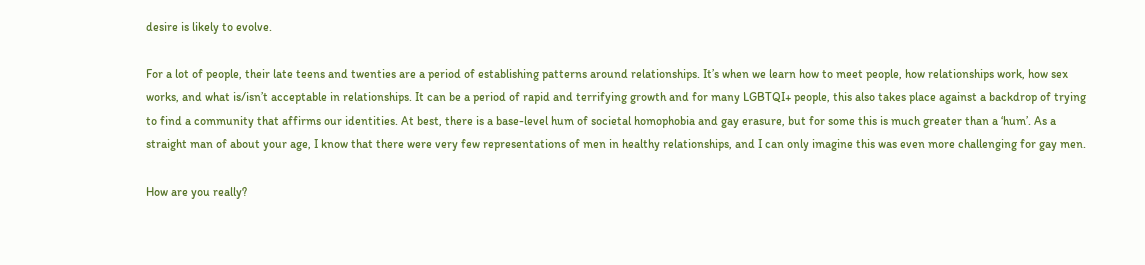desire is likely to evolve.

For a lot of people, their late teens and twenties are a period of establishing patterns around relationships. It’s when we learn how to meet people, how relationships work, how sex works, and what is/isn’t acceptable in relationships. It can be a period of rapid and terrifying growth and for many LGBTQI+ people, this also takes place against a backdrop of trying to find a community that affirms our identities. At best, there is a base-level hum of societal homophobia and gay erasure, but for some this is much greater than a ‘hum’. As a straight man of about your age, I know that there were very few representations of men in healthy relationships, and I can only imagine this was even more challenging for gay men.

How are you really?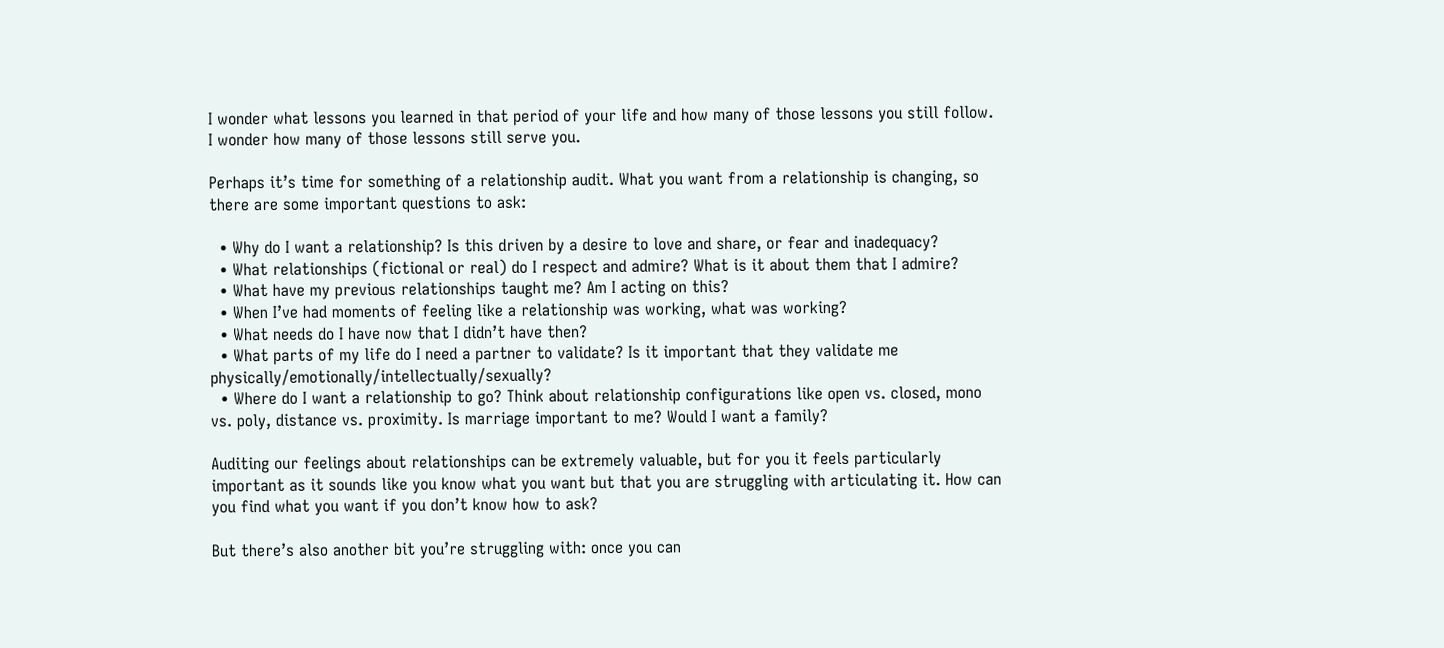I wonder what lessons you learned in that period of your life and how many of those lessons you still follow. I wonder how many of those lessons still serve you.

Perhaps it’s time for something of a relationship audit. What you want from a relationship is changing, so there are some important questions to ask:

  • Why do I want a relationship? Is this driven by a desire to love and share, or fear and inadequacy?
  • What relationships (fictional or real) do I respect and admire? What is it about them that I admire?
  • What have my previous relationships taught me? Am I acting on this?
  • When I’ve had moments of feeling like a relationship was working, what was working?
  • What needs do I have now that I didn’t have then?
  • What parts of my life do I need a partner to validate? Is it important that they validate me physically/emotionally/intellectually/sexually?
  • Where do I want a relationship to go? Think about relationship configurations like open vs. closed, mono vs. poly, distance vs. proximity. Is marriage important to me? Would I want a family?

Auditing our feelings about relationships can be extremely valuable, but for you it feels particularly important as it sounds like you know what you want but that you are struggling with articulating it. How can you find what you want if you don’t know how to ask?

But there’s also another bit you’re struggling with: once you can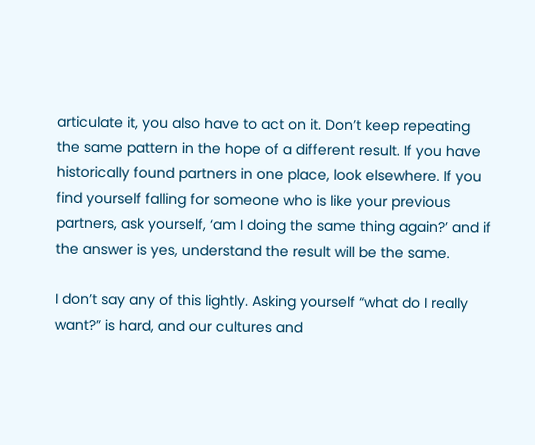articulate it, you also have to act on it. Don’t keep repeating the same pattern in the hope of a different result. If you have historically found partners in one place, look elsewhere. If you find yourself falling for someone who is like your previous partners, ask yourself, ‘am I doing the same thing again?’ and if the answer is yes, understand the result will be the same.

I don’t say any of this lightly. Asking yourself “what do I really want?” is hard, and our cultures and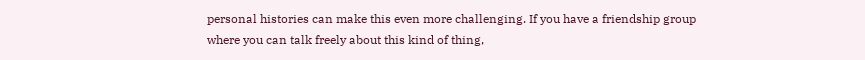personal histories can make this even more challenging. If you have a friendship group where you can talk freely about this kind of thing,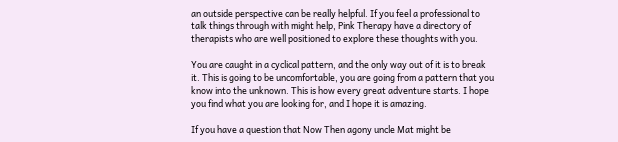an outside perspective can be really helpful. If you feel a professional to talk things through with might help, Pink Therapy have a directory of therapists who are well positioned to explore these thoughts with you.

You are caught in a cyclical pattern, and the only way out of it is to break it. This is going to be uncomfortable, you are going from a pattern that you know into the unknown. This is how every great adventure starts. I hope you find what you are looking for, and I hope it is amazing.

If you have a question that Now Then agony uncle Mat might be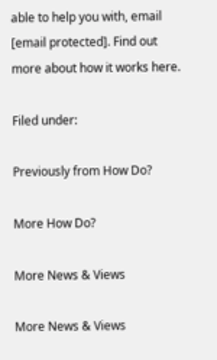able to help you with, email [email protected]. Find out more about how it works here.

Filed under:

Previously from How Do?

More How Do?

More News & Views

More News & Views